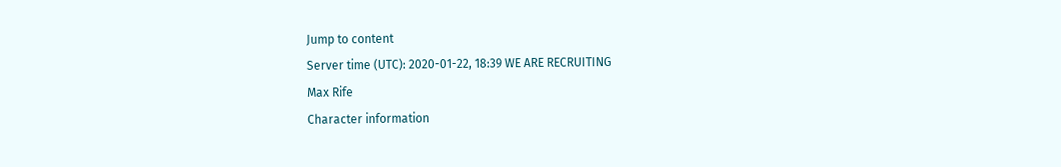Jump to content
Server time (UTC): 2020-01-22, 18:39 WE ARE RECRUITING
Max Rife
Character information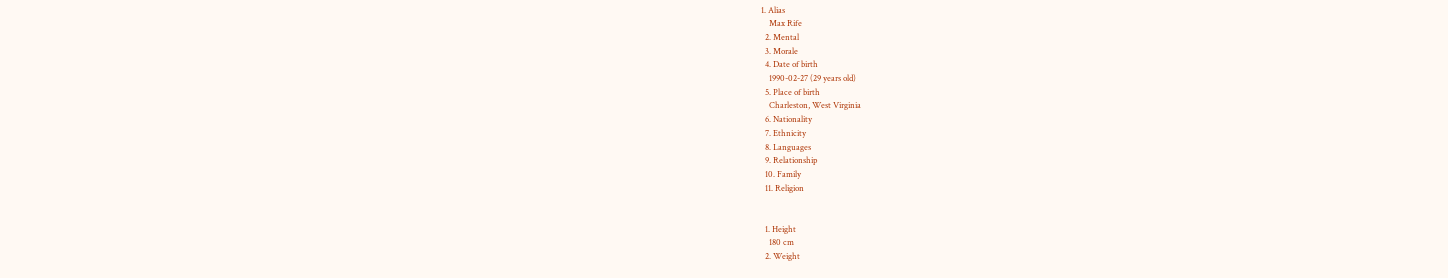1. Alias
    Max Rife
  2. Mental
  3. Morale
  4. Date of birth
    1990-02-27 (29 years old)
  5. Place of birth
    Charleston, West Virginia
  6. Nationality
  7. Ethnicity
  8. Languages
  9. Relationship
  10. Family
  11. Religion


  1. Height
    180 cm
  2. Weight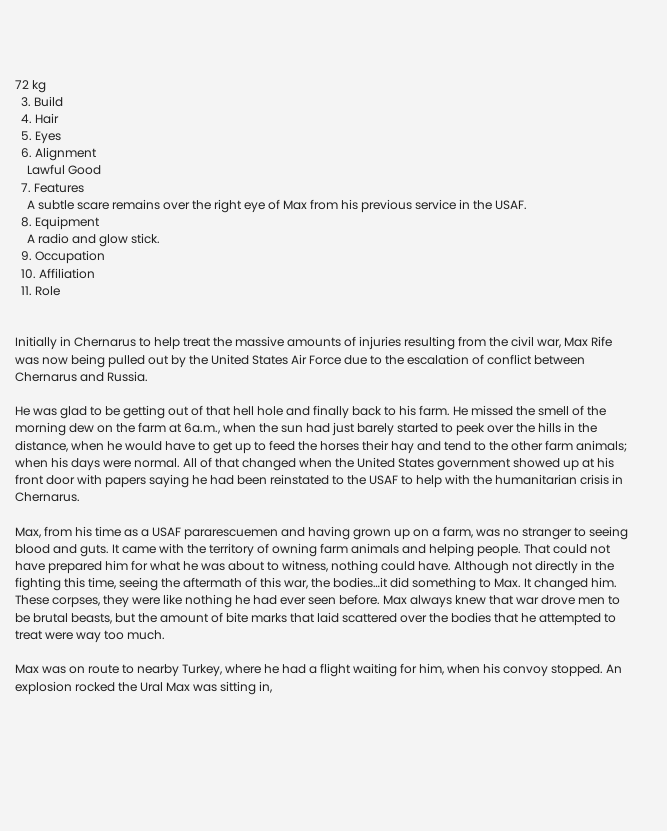72 kg
  3. Build
  4. Hair
  5. Eyes
  6. Alignment
    Lawful Good
  7. Features
    A subtle scare remains over the right eye of Max from his previous service in the USAF.
  8. Equipment
    A radio and glow stick.
  9. Occupation
  10. Affiliation
  11. Role


Initially in Chernarus to help treat the massive amounts of injuries resulting from the civil war, Max Rife was now being pulled out by the United States Air Force due to the escalation of conflict between Chernarus and Russia.

He was glad to be getting out of that hell hole and finally back to his farm. He missed the smell of the morning dew on the farm at 6a.m., when the sun had just barely started to peek over the hills in the distance, when he would have to get up to feed the horses their hay and tend to the other farm animals; when his days were normal. All of that changed when the United States government showed up at his front door with papers saying he had been reinstated to the USAF to help with the humanitarian crisis in Chernarus.

Max, from his time as a USAF pararescuemen and having grown up on a farm, was no stranger to seeing blood and guts. It came with the territory of owning farm animals and helping people. That could not have prepared him for what he was about to witness, nothing could have. Although not directly in the fighting this time, seeing the aftermath of this war, the bodies…it did something to Max. It changed him. These corpses, they were like nothing he had ever seen before. Max always knew that war drove men to be brutal beasts, but the amount of bite marks that laid scattered over the bodies that he attempted to treat were way too much.

Max was on route to nearby Turkey, where he had a flight waiting for him, when his convoy stopped. An explosion rocked the Ural Max was sitting in,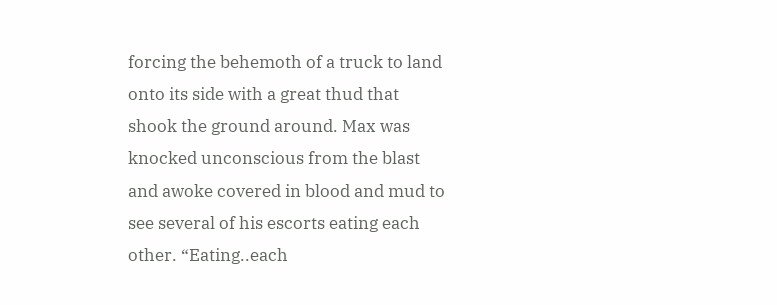forcing the behemoth of a truck to land onto its side with a great thud that shook the ground around. Max was knocked unconscious from the blast and awoke covered in blood and mud to see several of his escorts eating each other. “Eating..each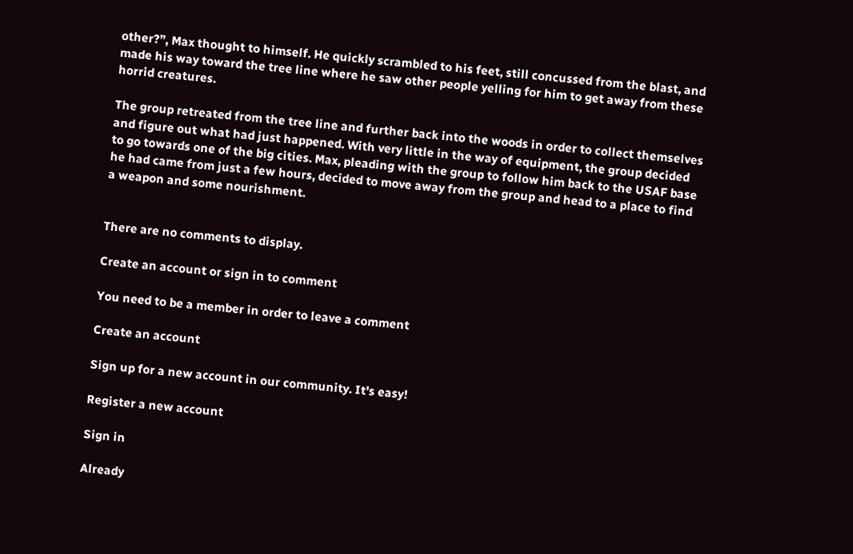other?”, Max thought to himself. He quickly scrambled to his feet, still concussed from the blast, and made his way toward the tree line where he saw other people yelling for him to get away from these horrid creatures.

The group retreated from the tree line and further back into the woods in order to collect themselves and figure out what had just happened. With very little in the way of equipment, the group decided to go towards one of the big cities. Max, pleading with the group to follow him back to the USAF base he had came from just a few hours, decided to move away from the group and head to a place to find a weapon and some nourishment.


There are no comments to display.

Create an account or sign in to comment

You need to be a member in order to leave a comment

Create an account

Sign up for a new account in our community. It's easy!

Register a new account

Sign in

Already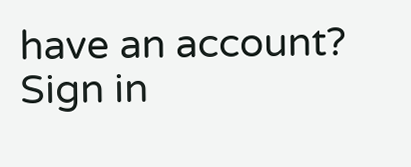have an account? Sign in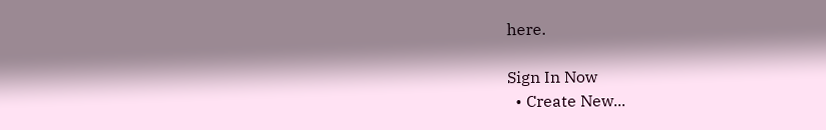here.

Sign In Now
  • Create New...